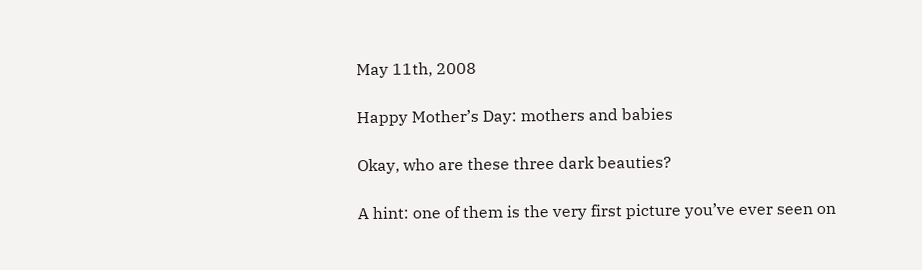May 11th, 2008

Happy Mother’s Day: mothers and babies

Okay, who are these three dark beauties?

A hint: one of them is the very first picture you’ve ever seen on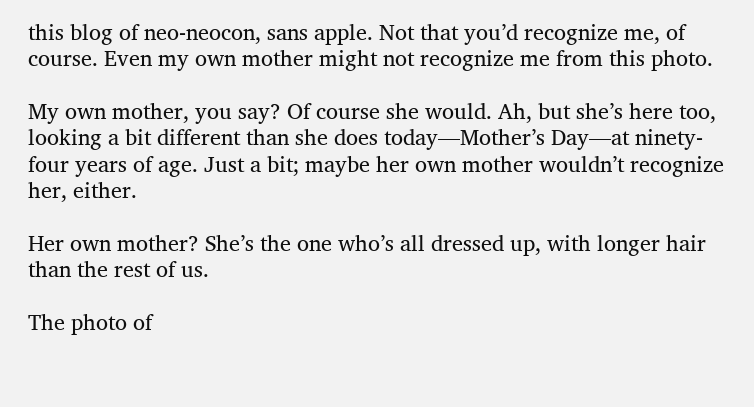this blog of neo-neocon, sans apple. Not that you’d recognize me, of course. Even my own mother might not recognize me from this photo.

My own mother, you say? Of course she would. Ah, but she’s here too, looking a bit different than she does today—Mother’s Day—at ninety-four years of age. Just a bit; maybe her own mother wouldn’t recognize her, either.

Her own mother? She’s the one who’s all dressed up, with longer hair than the rest of us.

The photo of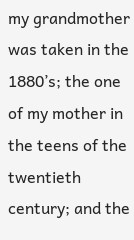my grandmother was taken in the 1880’s; the one of my mother in the teens of the twentieth century; and the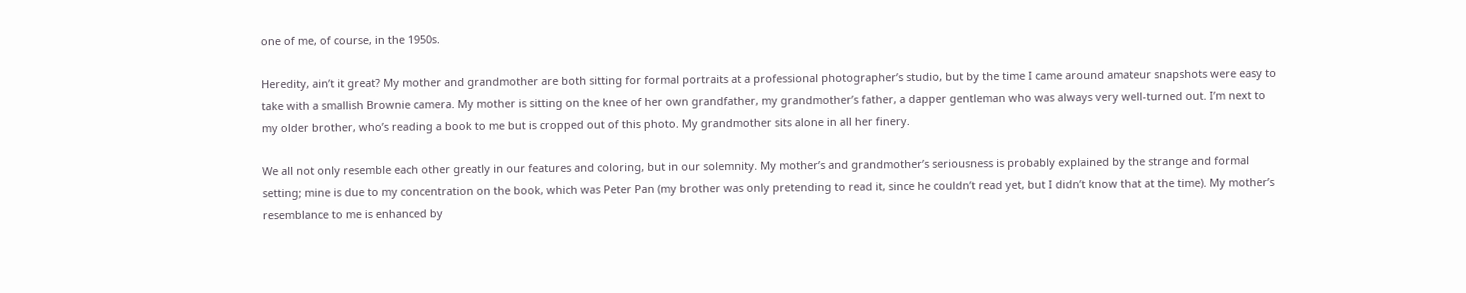one of me, of course, in the 1950s.

Heredity, ain’t it great? My mother and grandmother are both sitting for formal portraits at a professional photographer’s studio, but by the time I came around amateur snapshots were easy to take with a smallish Brownie camera. My mother is sitting on the knee of her own grandfather, my grandmother’s father, a dapper gentleman who was always very well-turned out. I’m next to my older brother, who’s reading a book to me but is cropped out of this photo. My grandmother sits alone in all her finery.

We all not only resemble each other greatly in our features and coloring, but in our solemnity. My mother’s and grandmother’s seriousness is probably explained by the strange and formal setting; mine is due to my concentration on the book, which was Peter Pan (my brother was only pretending to read it, since he couldn’t read yet, but I didn’t know that at the time). My mother’s resemblance to me is enhanced by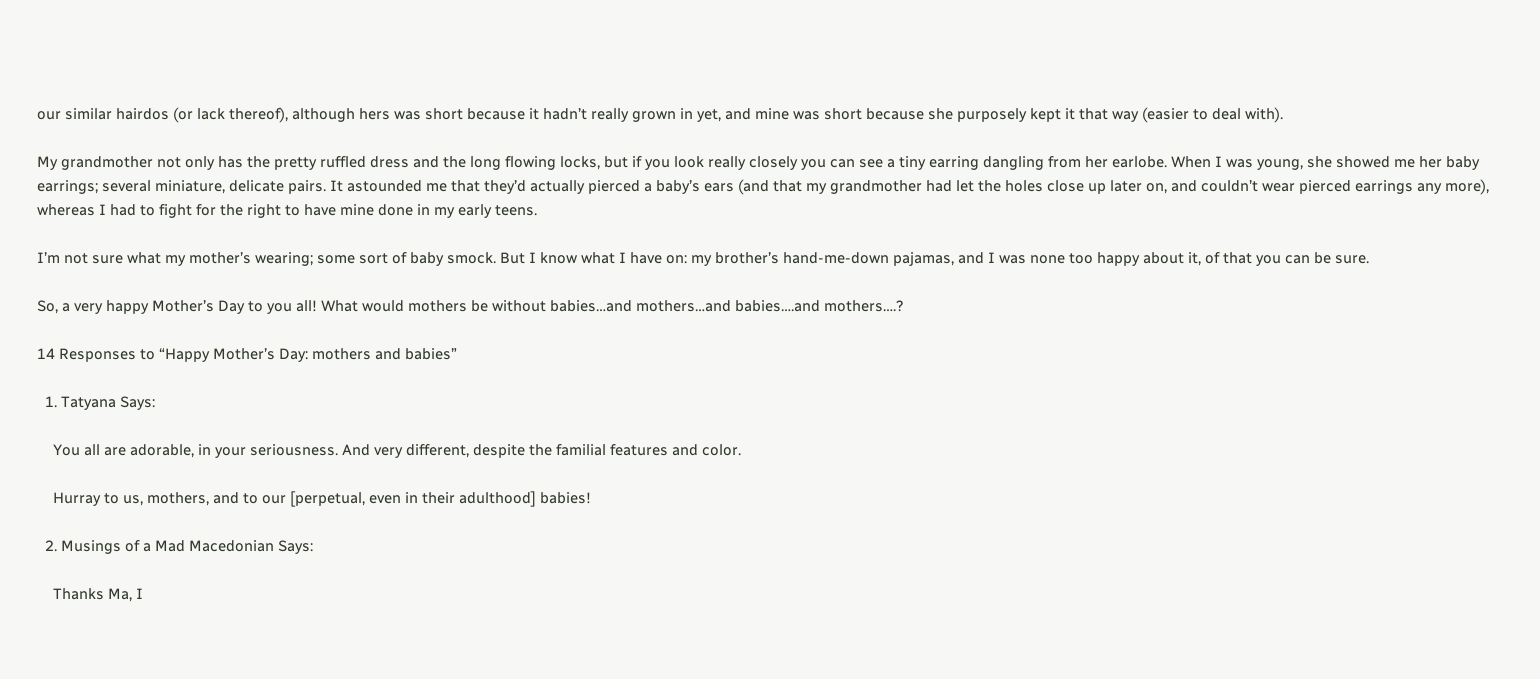our similar hairdos (or lack thereof), although hers was short because it hadn’t really grown in yet, and mine was short because she purposely kept it that way (easier to deal with).

My grandmother not only has the pretty ruffled dress and the long flowing locks, but if you look really closely you can see a tiny earring dangling from her earlobe. When I was young, she showed me her baby earrings; several miniature, delicate pairs. It astounded me that they’d actually pierced a baby’s ears (and that my grandmother had let the holes close up later on, and couldn’t wear pierced earrings any more), whereas I had to fight for the right to have mine done in my early teens.

I’m not sure what my mother’s wearing; some sort of baby smock. But I know what I have on: my brother’s hand-me-down pajamas, and I was none too happy about it, of that you can be sure.

So, a very happy Mother’s Day to you all! What would mothers be without babies…and mothers…and babies….and mothers….?

14 Responses to “Happy Mother’s Day: mothers and babies”

  1. Tatyana Says:

    You all are adorable, in your seriousness. And very different, despite the familial features and color.

    Hurray to us, mothers, and to our [perpetual, even in their adulthood] babies!

  2. Musings of a Mad Macedonian Says:

    Thanks Ma, I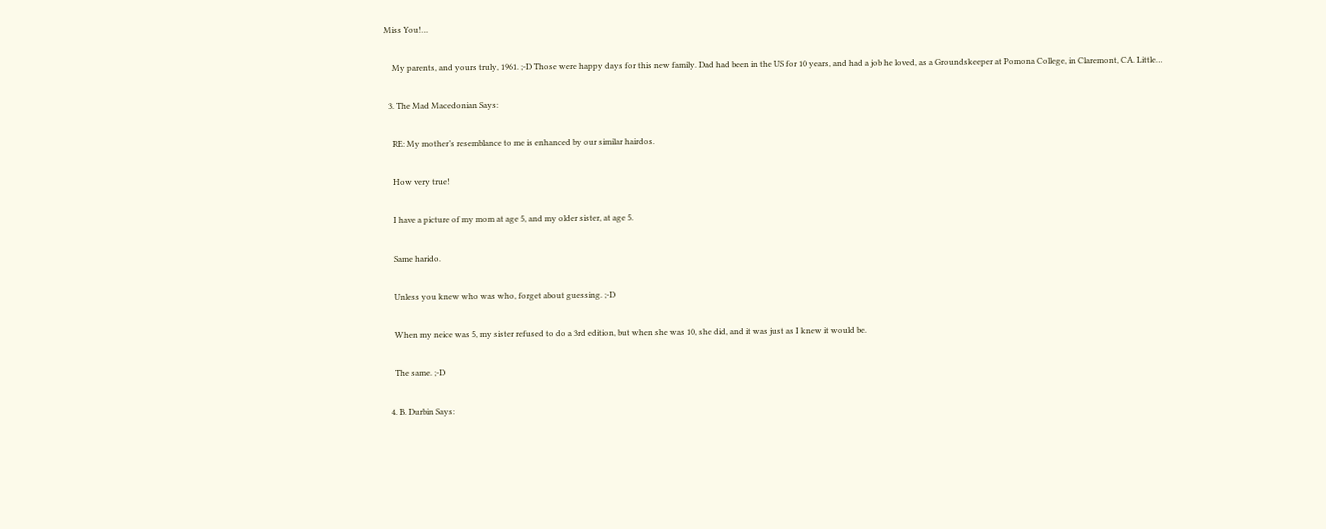Miss You!…

    My parents, and yours truly, 1961. ;-D Those were happy days for this new family. Dad had been in the US for 10 years, and had a job he loved, as a Groundskeeper at Pomona College, in Claremont, CA. Little…

  3. The Mad Macedonian Says:

    RE: My mother’s resemblance to me is enhanced by our similar hairdos.

    How very true!

    I have a picture of my mom at age 5, and my older sister, at age 5.

    Same harido.

    Unless you knew who was who, forget about guessing. ;-D

    When my neice was 5, my sister refused to do a 3rd edition, but when she was 10, she did, and it was just as I knew it would be.

    The same. ;-D

  4. B. Durbin Says: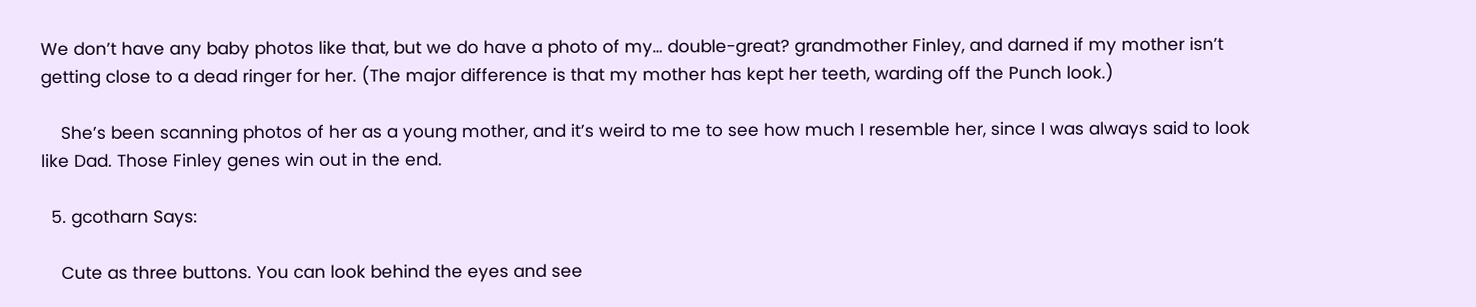We don’t have any baby photos like that, but we do have a photo of my… double-great? grandmother Finley, and darned if my mother isn’t getting close to a dead ringer for her. (The major difference is that my mother has kept her teeth, warding off the Punch look.)

    She’s been scanning photos of her as a young mother, and it’s weird to me to see how much I resemble her, since I was always said to look like Dad. Those Finley genes win out in the end.

  5. gcotharn Says:

    Cute as three buttons. You can look behind the eyes and see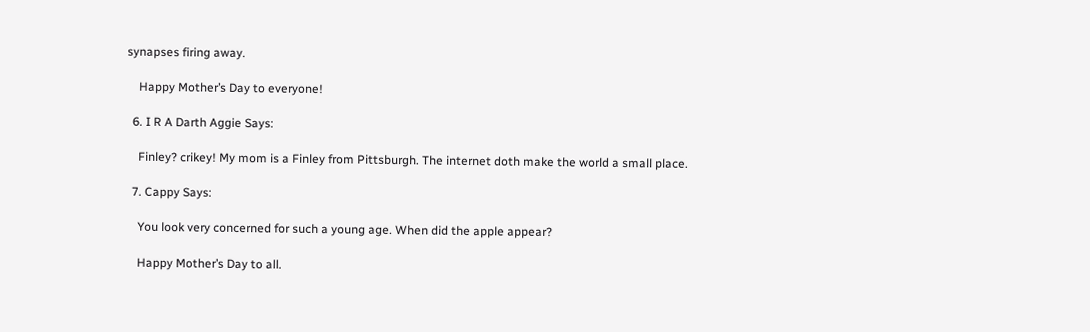synapses firing away.

    Happy Mother’s Day to everyone!

  6. I R A Darth Aggie Says:

    Finley? crikey! My mom is a Finley from Pittsburgh. The internet doth make the world a small place.

  7. Cappy Says:

    You look very concerned for such a young age. When did the apple appear?

    Happy Mother’s Day to all.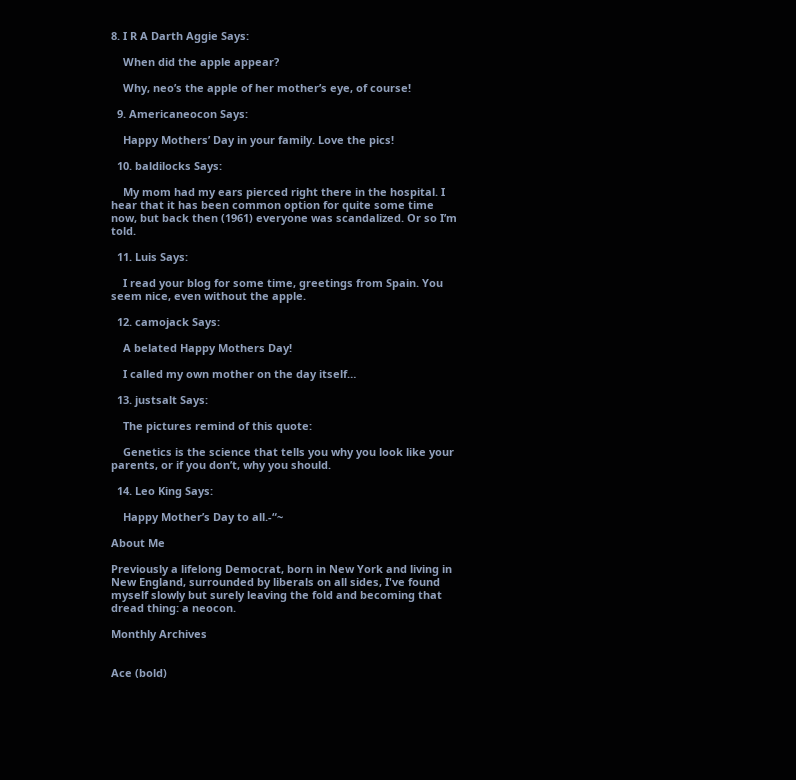8. I R A Darth Aggie Says:

    When did the apple appear?

    Why, neo’s the apple of her mother’s eye, of course!

  9. Americaneocon Says:

    Happy Mothers’ Day in your family. Love the pics!

  10. baldilocks Says:

    My mom had my ears pierced right there in the hospital. I hear that it has been common option for quite some time now, but back then (1961) everyone was scandalized. Or so I’m told.

  11. Luis Says:

    I read your blog for some time, greetings from Spain. You seem nice, even without the apple.

  12. camojack Says:

    A belated Happy Mothers Day!

    I called my own mother on the day itself…

  13. justsalt Says:

    The pictures remind of this quote:

    Genetics is the science that tells you why you look like your parents, or if you don’t, why you should.

  14. Leo King Says:

    Happy Mother’s Day to all.-“~

About Me

Previously a lifelong Democrat, born in New York and living in New England, surrounded by liberals on all sides, I've found myself slowly but surely leaving the fold and becoming that dread thing: a neocon.

Monthly Archives


Ace (bold)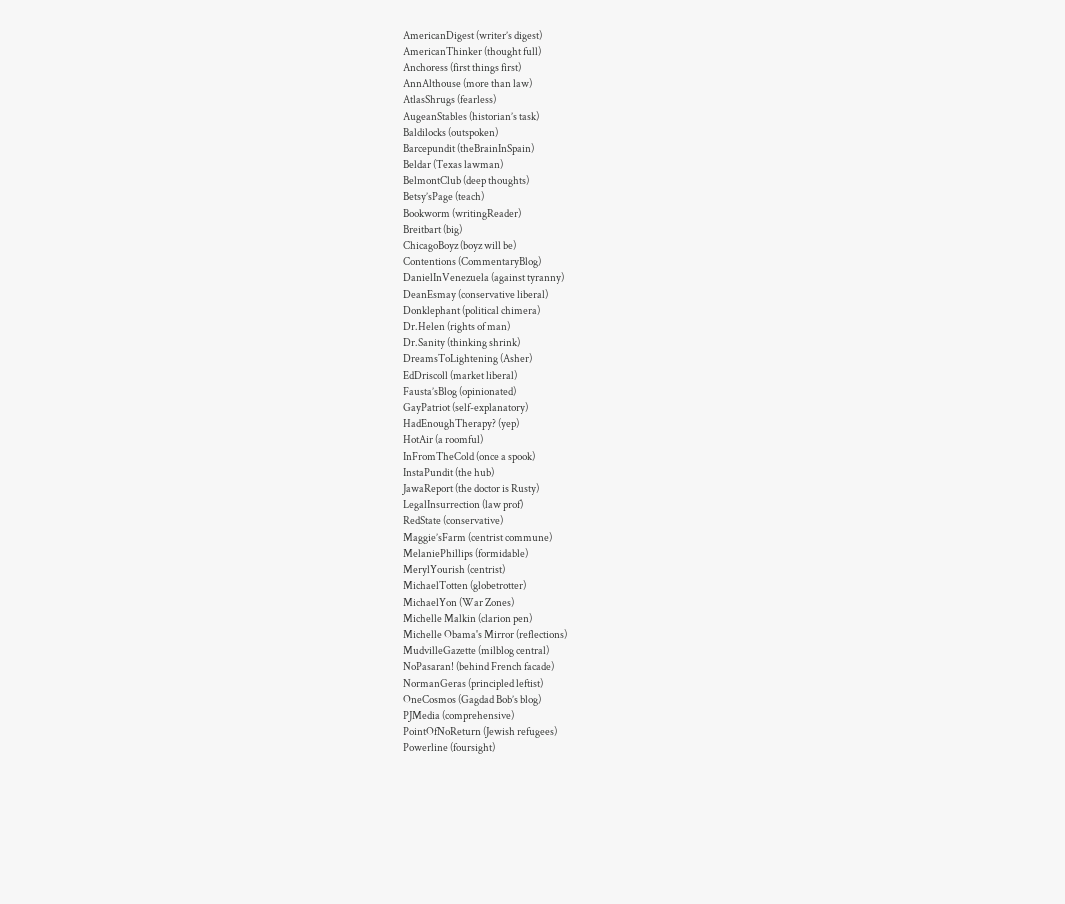AmericanDigest (writer’s digest)
AmericanThinker (thought full)
Anchoress (first things first)
AnnAlthouse (more than law)
AtlasShrugs (fearless)
AugeanStables (historian’s task)
Baldilocks (outspoken)
Barcepundit (theBrainInSpain)
Beldar (Texas lawman)
BelmontClub (deep thoughts)
Betsy’sPage (teach)
Bookworm (writingReader)
Breitbart (big)
ChicagoBoyz (boyz will be)
Contentions (CommentaryBlog)
DanielInVenezuela (against tyranny)
DeanEsmay (conservative liberal)
Donklephant (political chimera)
Dr.Helen (rights of man)
Dr.Sanity (thinking shrink)
DreamsToLightening (Asher)
EdDriscoll (market liberal)
Fausta’sBlog (opinionated)
GayPatriot (self-explanatory)
HadEnoughTherapy? (yep)
HotAir (a roomful)
InFromTheCold (once a spook)
InstaPundit (the hub)
JawaReport (the doctor is Rusty)
LegalInsurrection (law prof)
RedState (conservative)
Maggie’sFarm (centrist commune)
MelaniePhillips (formidable)
MerylYourish (centrist)
MichaelTotten (globetrotter)
MichaelYon (War Zones)
Michelle Malkin (clarion pen)
Michelle Obama's Mirror (reflections)
MudvilleGazette (milblog central)
NoPasaran! (behind French facade)
NormanGeras (principled leftist)
OneCosmos (Gagdad Bob’s blog)
PJMedia (comprehensive)
PointOfNoReturn (Jewish refugees)
Powerline (foursight)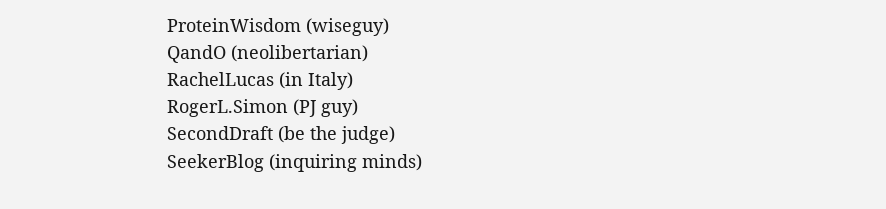ProteinWisdom (wiseguy)
QandO (neolibertarian)
RachelLucas (in Italy)
RogerL.Simon (PJ guy)
SecondDraft (be the judge)
SeekerBlog (inquiring minds)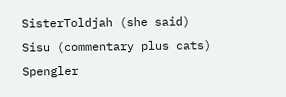SisterToldjah (she said)
Sisu (commentary plus cats)
Spengler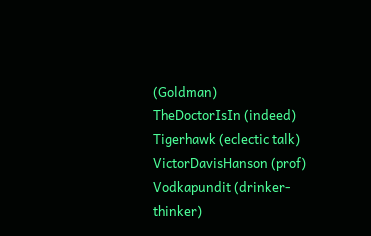(Goldman)
TheDoctorIsIn (indeed)
Tigerhawk (eclectic talk)
VictorDavisHanson (prof)
Vodkapundit (drinker-thinker)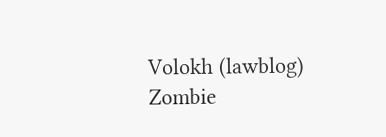Volokh (lawblog)
Zombie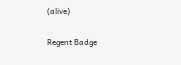(alive)

Regent Badge